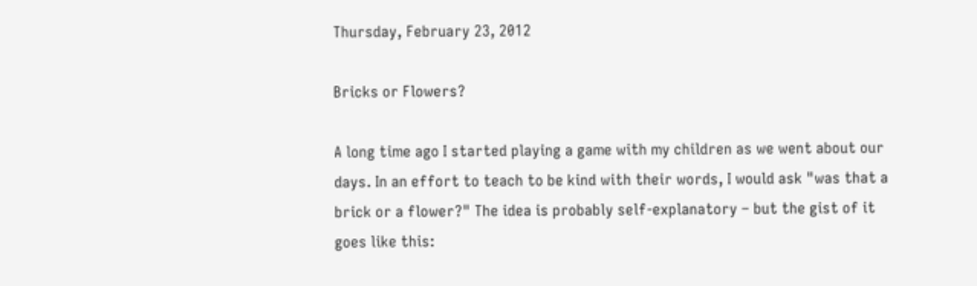Thursday, February 23, 2012

Bricks or Flowers?

A long time ago I started playing a game with my children as we went about our days. In an effort to teach to be kind with their words, I would ask "was that a brick or a flower?" The idea is probably self-explanatory – but the gist of it goes like this: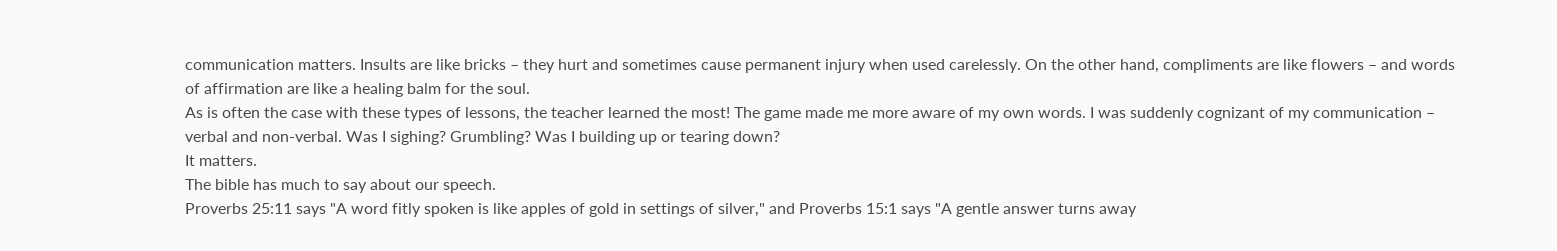communication matters. Insults are like bricks – they hurt and sometimes cause permanent injury when used carelessly. On the other hand, compliments are like flowers – and words of affirmation are like a healing balm for the soul.
As is often the case with these types of lessons, the teacher learned the most! The game made me more aware of my own words. I was suddenly cognizant of my communication – verbal and non-verbal. Was I sighing? Grumbling? Was I building up or tearing down?
It matters.
The bible has much to say about our speech.
Proverbs 25:11 says "A word fitly spoken is like apples of gold in settings of silver," and Proverbs 15:1 says "A gentle answer turns away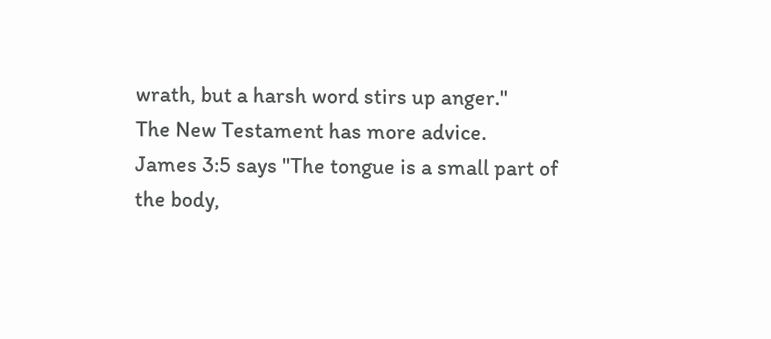wrath, but a harsh word stirs up anger."
The New Testament has more advice.
James 3:5 says "The tongue is a small part of the body,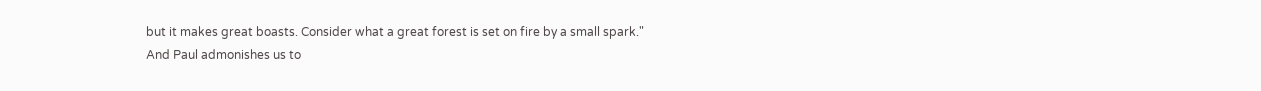but it makes great boasts. Consider what a great forest is set on fire by a small spark."
And Paul admonishes us to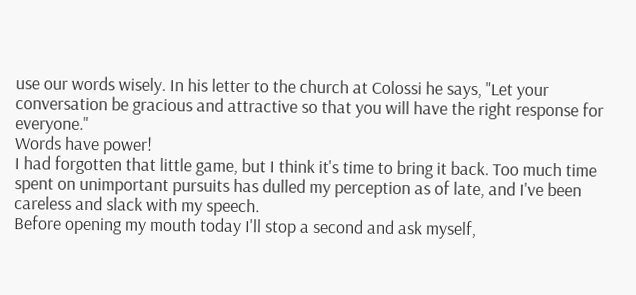use our words wisely. In his letter to the church at Colossi he says, "Let your conversation be gracious and attractive so that you will have the right response for everyone."
Words have power!
I had forgotten that little game, but I think it's time to bring it back. Too much time spent on unimportant pursuits has dulled my perception as of late, and I've been careless and slack with my speech.
Before opening my mouth today I'll stop a second and ask myself,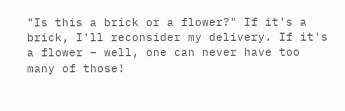"Is this a brick or a flower?" If it's a brick, I'll reconsider my delivery. If it's a flower – well, one can never have too many of those!